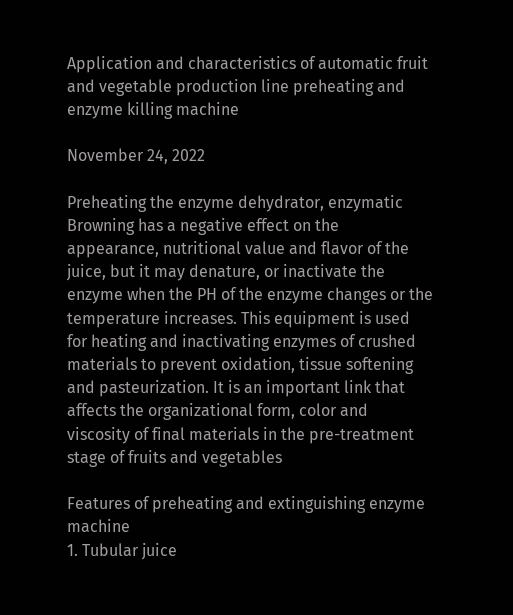Application and characteristics of automatic fruit and vegetable production line preheating and enzyme killing machine

November 24, 2022

Preheating the enzyme dehydrator, enzymatic Browning has a negative effect on the appearance, nutritional value and flavor of the juice, but it may denature, or inactivate the enzyme when the PH of the enzyme changes or the temperature increases. This equipment is used for heating and inactivating enzymes of crushed materials to prevent oxidation, tissue softening and pasteurization. It is an important link that affects the organizational form, color and viscosity of final materials in the pre-treatment stage of fruits and vegetables

Features of preheating and extinguishing enzyme machine
1. Tubular juice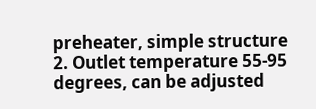preheater, simple structure
2. Outlet temperature 55-95 degrees, can be adjusted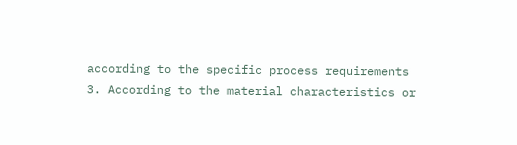according to the specific process requirements
3. According to the material characteristics or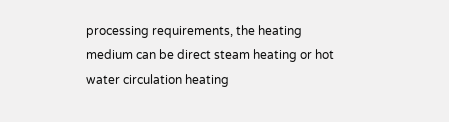processing requirements, the heating medium can be direct steam heating or hot water circulation heating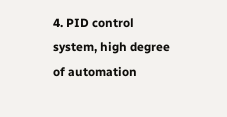4. PID control system, high degree of automation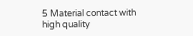5 Material contact with high quality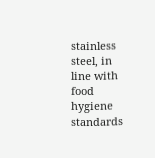stainless steel, in line with food hygiene standards